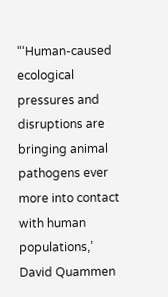“‘Human-caused ecological pressures and disruptions are bringing animal pathogens ever more into contact with human populations,’ David Quammen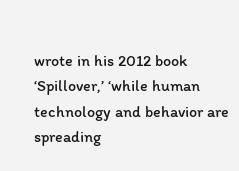wrote in his 2012 book ‘Spillover,’ ‘while human technology and behavior are spreading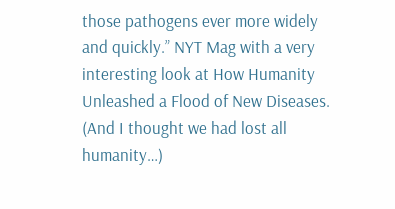those pathogens ever more widely and quickly.” NYT Mag with a very interesting look at How Humanity Unleashed a Flood of New Diseases. (And I thought we had lost all humanity…)